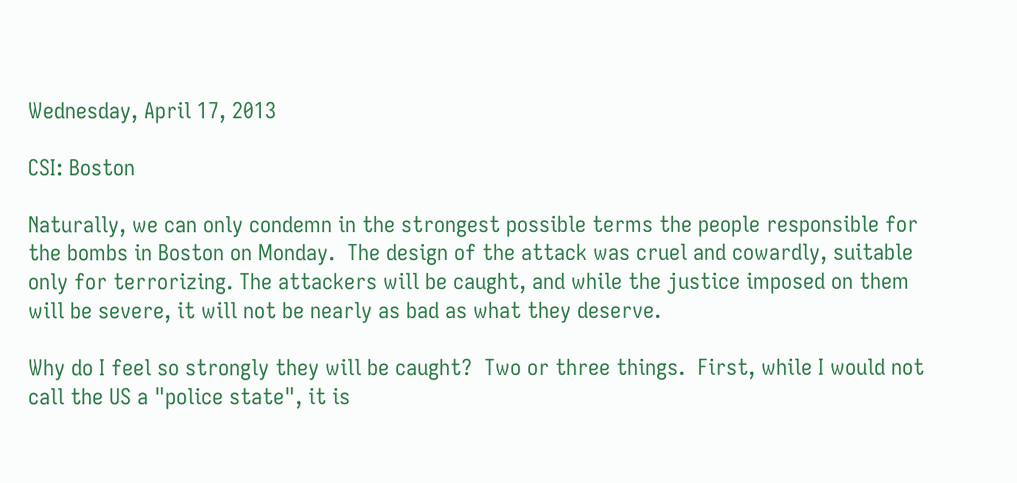Wednesday, April 17, 2013

CSI: Boston

Naturally, we can only condemn in the strongest possible terms the people responsible for the bombs in Boston on Monday.  The design of the attack was cruel and cowardly, suitable only for terrorizing. The attackers will be caught, and while the justice imposed on them will be severe, it will not be nearly as bad as what they deserve.

Why do I feel so strongly they will be caught?  Two or three things.  First, while I would not call the US a "police state", it is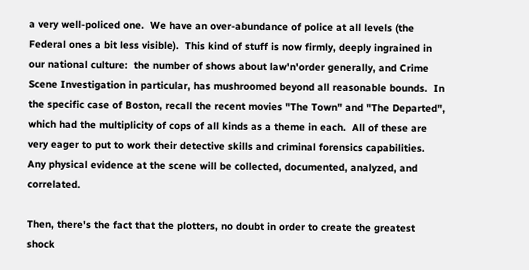a very well-policed one.  We have an over-abundance of police at all levels (the Federal ones a bit less visible).  This kind of stuff is now firmly, deeply ingrained in our national culture:  the number of shows about law'n'order generally, and Crime Scene Investigation in particular, has mushroomed beyond all reasonable bounds.  In the specific case of Boston, recall the recent movies "The Town" and "The Departed", which had the multiplicity of cops of all kinds as a theme in each.  All of these are very eager to put to work their detective skills and criminal forensics capabilities.  Any physical evidence at the scene will be collected, documented, analyzed, and correlated.

Then, there's the fact that the plotters, no doubt in order to create the greatest shock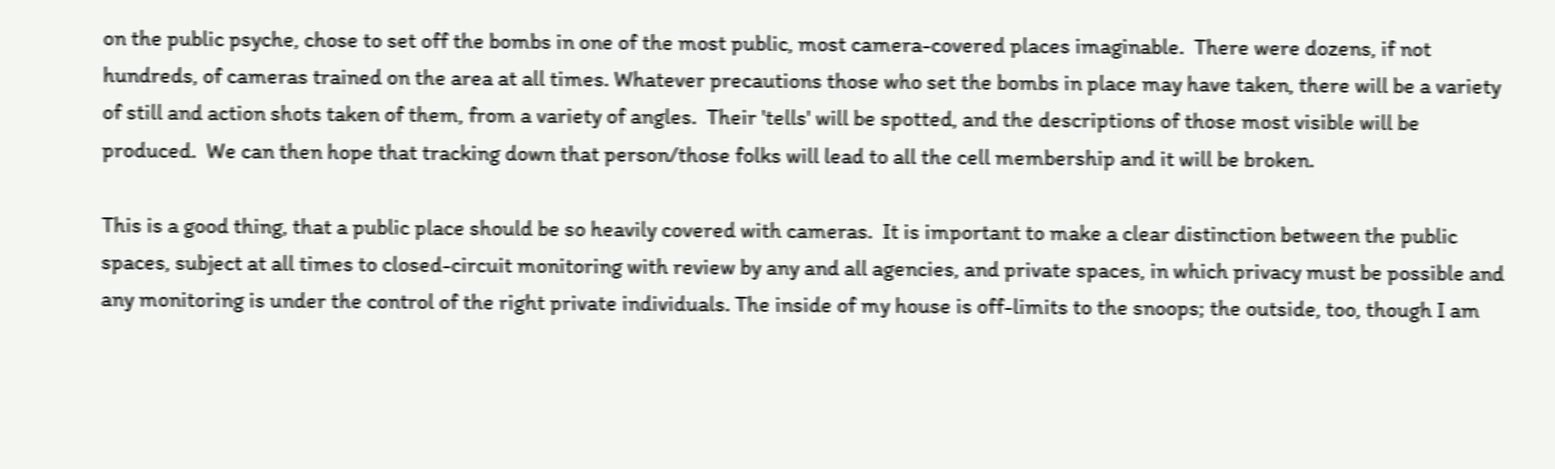on the public psyche, chose to set off the bombs in one of the most public, most camera-covered places imaginable.  There were dozens, if not hundreds, of cameras trained on the area at all times. Whatever precautions those who set the bombs in place may have taken, there will be a variety of still and action shots taken of them, from a variety of angles.  Their 'tells' will be spotted, and the descriptions of those most visible will be produced.  We can then hope that tracking down that person/those folks will lead to all the cell membership and it will be broken.

This is a good thing, that a public place should be so heavily covered with cameras.  It is important to make a clear distinction between the public spaces, subject at all times to closed-circuit monitoring with review by any and all agencies, and private spaces, in which privacy must be possible and any monitoring is under the control of the right private individuals. The inside of my house is off-limits to the snoops; the outside, too, though I am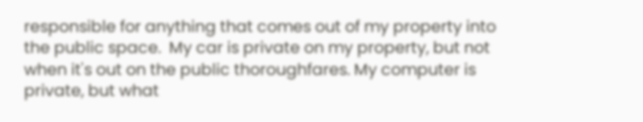responsible for anything that comes out of my property into the public space.  My car is private on my property, but not when it's out on the public thoroughfares. My computer is private, but what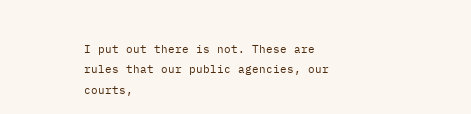I put out there is not. These are rules that our public agencies, our courts,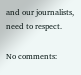and our journalists, need to respect.

No comments: